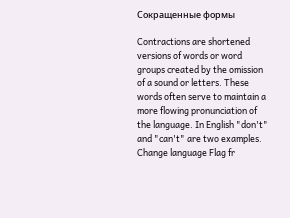Сокращенные формы

Contractions are shortened versions of words or word groups created by the omission of a sound or letters. These words often serve to maintain a more flowing pronunciation of the language. In English "don't" and "can't" are two examples.
Change language Flag fr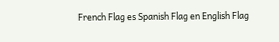French Flag es Spanish Flag en English Flag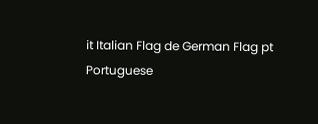it Italian Flag de German Flag pt Portuguese